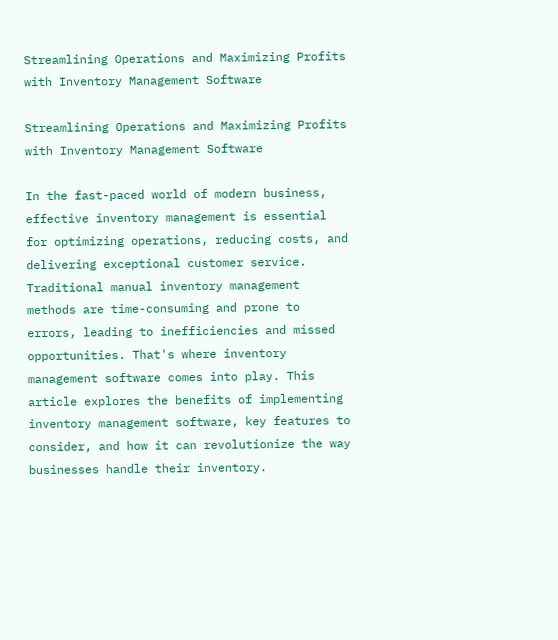Streamlining Operations and Maximizing Profits with Inventory Management Software

Streamlining Operations and Maximizing Profits with Inventory Management Software

In the fast-paced world of modern business, effective inventory management is essential for optimizing operations, reducing costs, and delivering exceptional customer service. Traditional manual inventory management methods are time-consuming and prone to errors, leading to inefficiencies and missed opportunities. That's where inventory management software comes into play. This article explores the benefits of implementing inventory management software, key features to consider, and how it can revolutionize the way businesses handle their inventory.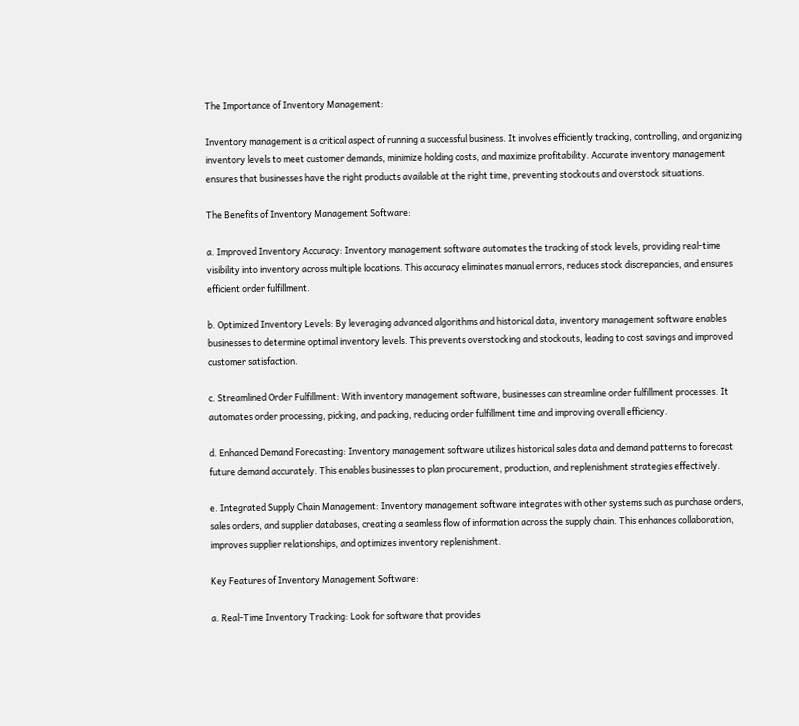The Importance of Inventory Management:

Inventory management is a critical aspect of running a successful business. It involves efficiently tracking, controlling, and organizing inventory levels to meet customer demands, minimize holding costs, and maximize profitability. Accurate inventory management ensures that businesses have the right products available at the right time, preventing stockouts and overstock situations.

The Benefits of Inventory Management Software:

a. Improved Inventory Accuracy: Inventory management software automates the tracking of stock levels, providing real-time visibility into inventory across multiple locations. This accuracy eliminates manual errors, reduces stock discrepancies, and ensures efficient order fulfillment.

b. Optimized Inventory Levels: By leveraging advanced algorithms and historical data, inventory management software enables businesses to determine optimal inventory levels. This prevents overstocking and stockouts, leading to cost savings and improved customer satisfaction.

c. Streamlined Order Fulfillment: With inventory management software, businesses can streamline order fulfillment processes. It automates order processing, picking, and packing, reducing order fulfillment time and improving overall efficiency.

d. Enhanced Demand Forecasting: Inventory management software utilizes historical sales data and demand patterns to forecast future demand accurately. This enables businesses to plan procurement, production, and replenishment strategies effectively.

e. Integrated Supply Chain Management: Inventory management software integrates with other systems such as purchase orders, sales orders, and supplier databases, creating a seamless flow of information across the supply chain. This enhances collaboration, improves supplier relationships, and optimizes inventory replenishment.

Key Features of Inventory Management Software:

a. Real-Time Inventory Tracking: Look for software that provides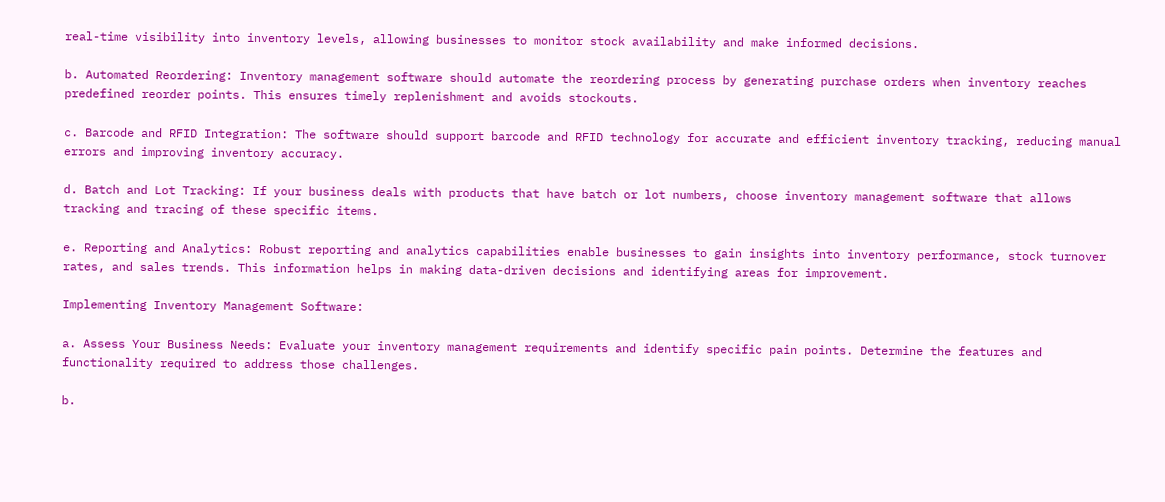real-time visibility into inventory levels, allowing businesses to monitor stock availability and make informed decisions.

b. Automated Reordering: Inventory management software should automate the reordering process by generating purchase orders when inventory reaches predefined reorder points. This ensures timely replenishment and avoids stockouts.

c. Barcode and RFID Integration: The software should support barcode and RFID technology for accurate and efficient inventory tracking, reducing manual errors and improving inventory accuracy.

d. Batch and Lot Tracking: If your business deals with products that have batch or lot numbers, choose inventory management software that allows tracking and tracing of these specific items.

e. Reporting and Analytics: Robust reporting and analytics capabilities enable businesses to gain insights into inventory performance, stock turnover rates, and sales trends. This information helps in making data-driven decisions and identifying areas for improvement.

Implementing Inventory Management Software:

a. Assess Your Business Needs: Evaluate your inventory management requirements and identify specific pain points. Determine the features and functionality required to address those challenges.

b.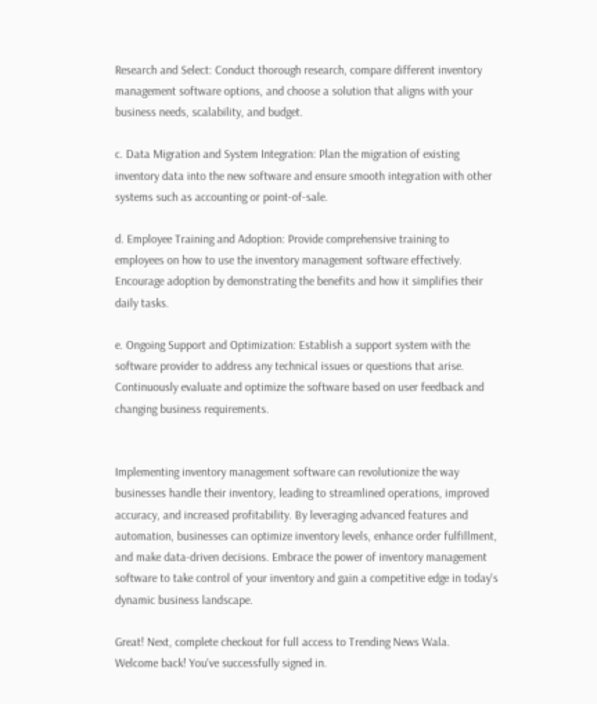Research and Select: Conduct thorough research, compare different inventory management software options, and choose a solution that aligns with your business needs, scalability, and budget.

c. Data Migration and System Integration: Plan the migration of existing inventory data into the new software and ensure smooth integration with other systems such as accounting or point-of-sale.

d. Employee Training and Adoption: Provide comprehensive training to employees on how to use the inventory management software effectively. Encourage adoption by demonstrating the benefits and how it simplifies their daily tasks.

e. Ongoing Support and Optimization: Establish a support system with the software provider to address any technical issues or questions that arise. Continuously evaluate and optimize the software based on user feedback and changing business requirements.


Implementing inventory management software can revolutionize the way businesses handle their inventory, leading to streamlined operations, improved accuracy, and increased profitability. By leveraging advanced features and automation, businesses can optimize inventory levels, enhance order fulfillment, and make data-driven decisions. Embrace the power of inventory management software to take control of your inventory and gain a competitive edge in today's dynamic business landscape.

Great! Next, complete checkout for full access to Trending News Wala.
Welcome back! You've successfully signed in.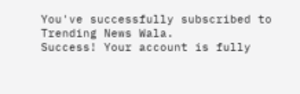You've successfully subscribed to Trending News Wala.
Success! Your account is fully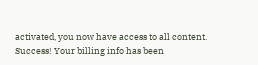activated, you now have access to all content.
Success! Your billing info has been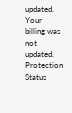updated.
Your billing was not updated. Protection Status